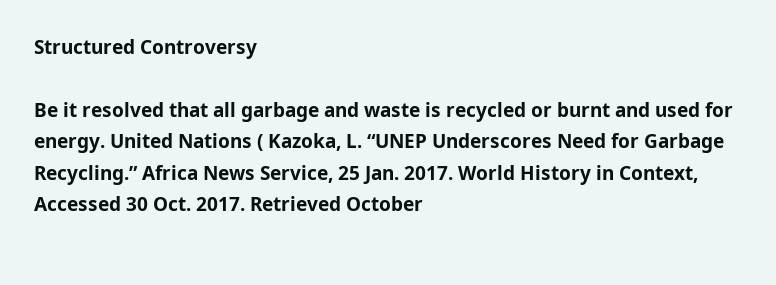Structured Controversy

Be it resolved that all garbage and waste is recycled or burnt and used for energy. United Nations ( Kazoka, L. “UNEP Underscores Need for Garbage Recycling.” Africa News Service, 25 Jan. 2017. World History in Context, Accessed 30 Oct. 2017. Retrieved October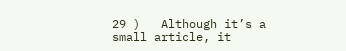29 )   Although it’s a small article, it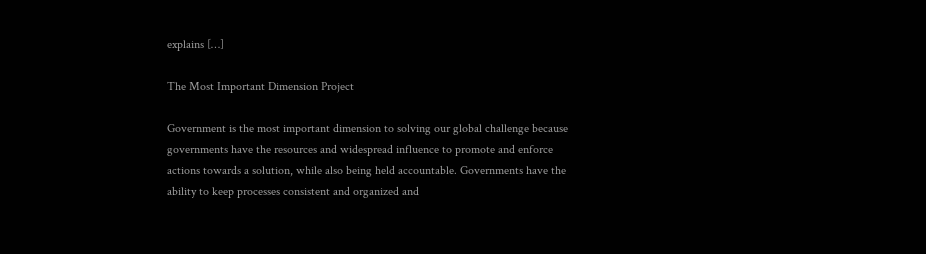explains […]

The Most Important Dimension Project

Government is the most important dimension to solving our global challenge because governments have the resources and widespread influence to promote and enforce actions towards a solution, while also being held accountable. Governments have the ability to keep processes consistent and organized and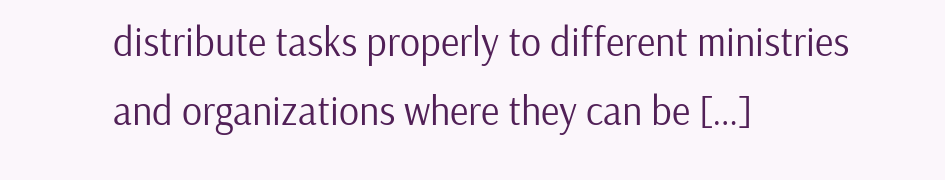distribute tasks properly to different ministries and organizations where they can be […]